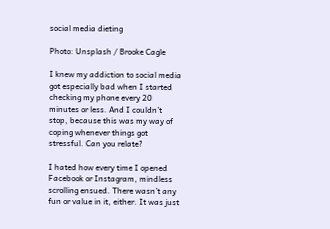social media dieting

Photo: Unsplash / Brooke Cagle

I knew my addiction to social media got especially bad when I started checking my phone every 20 minutes or less. And I couldn’t stop, because this was my way of coping whenever things got stressful. Can you relate?

I hated how every time I opened Facebook or Instagram, mindless scrolling ensued. There wasn’t any fun or value in it, either. It was just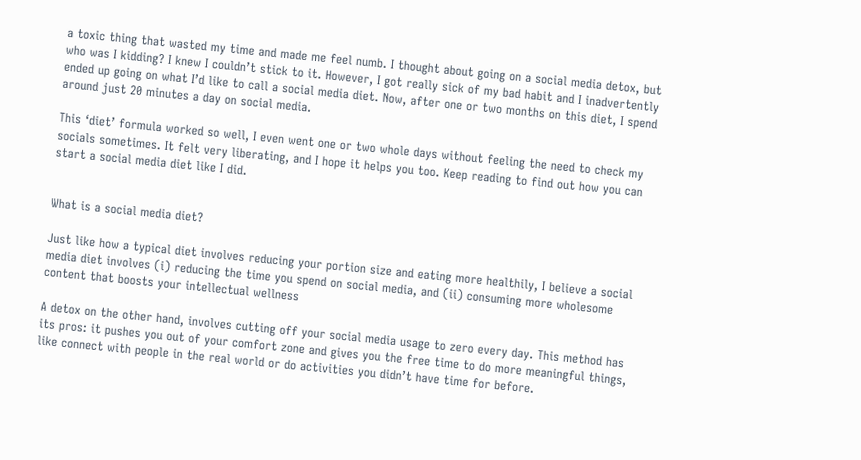a toxic thing that wasted my time and made me feel numb. I thought about going on a social media detox, but who was I kidding? I knew I couldn’t stick to it. However, I got really sick of my bad habit and I inadvertently ended up going on what I’d like to call a social media diet. Now, after one or two months on this diet, I spend around just 20 minutes a day on social media.

This ‘diet’ formula worked so well, I even went one or two whole days without feeling the need to check my socials sometimes. It felt very liberating, and I hope it helps you too. Keep reading to find out how you can start a social media diet like I did.


What is a social media diet?

Just like how a typical diet involves reducing your portion size and eating more healthily, I believe a social media diet involves (i) reducing the time you spend on social media, and (ii) consuming more wholesome content that boosts your intellectual wellness

A detox on the other hand, involves cutting off your social media usage to zero every day. This method has its pros: it pushes you out of your comfort zone and gives you the free time to do more meaningful things, like connect with people in the real world or do activities you didn’t have time for before.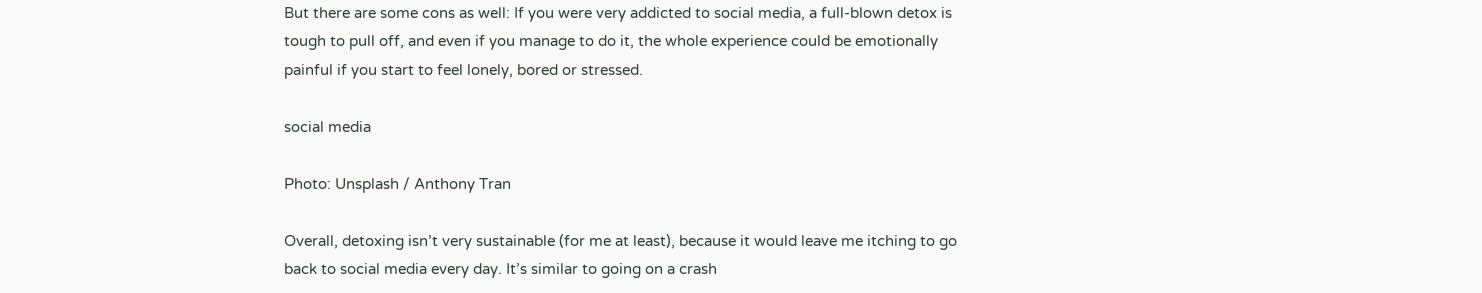But there are some cons as well: If you were very addicted to social media, a full-blown detox is tough to pull off, and even if you manage to do it, the whole experience could be emotionally painful if you start to feel lonely, bored or stressed.

social media

Photo: Unsplash / Anthony Tran

Overall, detoxing isn’t very sustainable (for me at least), because it would leave me itching to go back to social media every day. It’s similar to going on a crash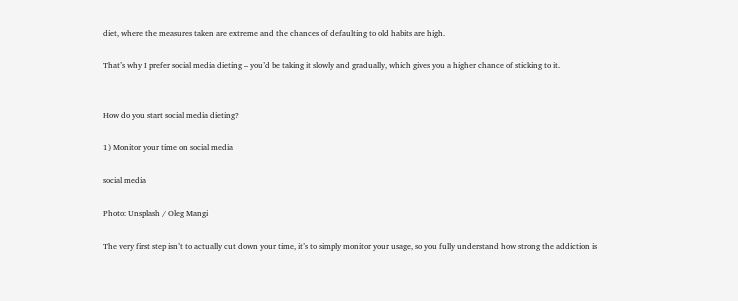diet, where the measures taken are extreme and the chances of defaulting to old habits are high.

That’s why I prefer social media dieting – you’d be taking it slowly and gradually, which gives you a higher chance of sticking to it.


How do you start social media dieting?

1) Monitor your time on social media

social media

Photo: Unsplash / Oleg Mangi

The very first step isn’t to actually cut down your time, it’s to simply monitor your usage, so you fully understand how strong the addiction is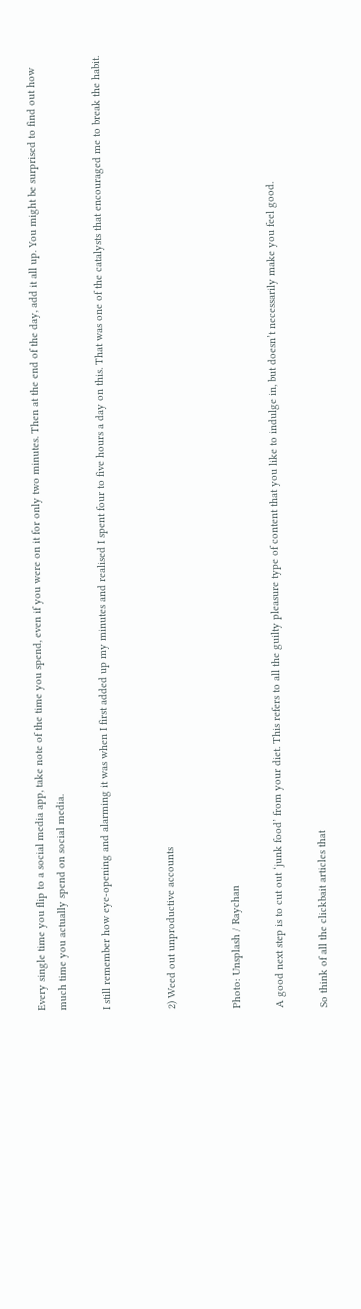Every single time you flip to a social media app, take note of the time you spend, even if you were on it for only two minutes. Then at the end of the day, add it all up. You might be surprised to find out how much time you actually spend on social media.

I still remember how eye-opening and alarming it was when I first added up my minutes and realised I spent four to five hours a day on this. That was one of the catalysts that encouraged me to break the habit.


2) Weed out unproductive accounts


Photo: Unsplash / Raychan

A good next step is to cut out ‘junk food’ from your diet. This refers to all the guilty pleasure type of content that you like to indulge in, but doesn’t necessarily make you feel good.

So think of all the clickbait articles that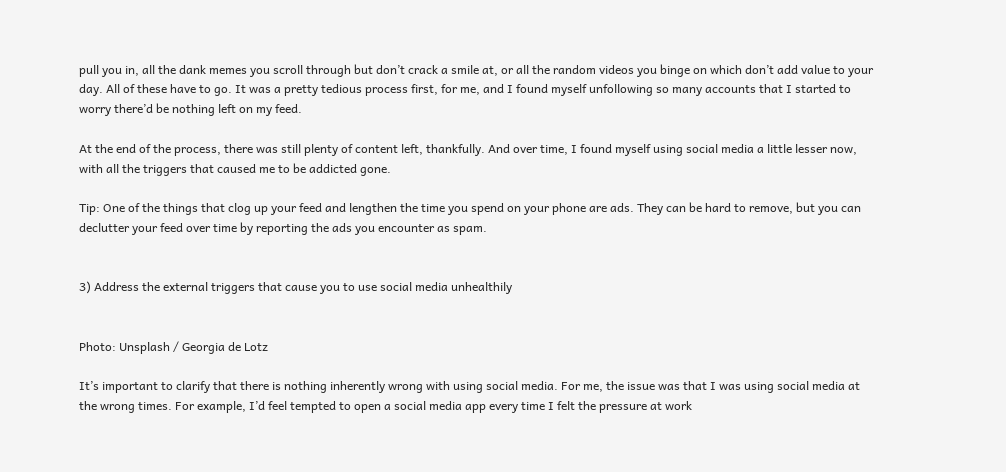pull you in, all the dank memes you scroll through but don’t crack a smile at, or all the random videos you binge on which don’t add value to your day. All of these have to go. It was a pretty tedious process first, for me, and I found myself unfollowing so many accounts that I started to worry there’d be nothing left on my feed.

At the end of the process, there was still plenty of content left, thankfully. And over time, I found myself using social media a little lesser now, with all the triggers that caused me to be addicted gone.

Tip: One of the things that clog up your feed and lengthen the time you spend on your phone are ads. They can be hard to remove, but you can declutter your feed over time by reporting the ads you encounter as spam.


3) Address the external triggers that cause you to use social media unhealthily


Photo: Unsplash / Georgia de Lotz

It’s important to clarify that there is nothing inherently wrong with using social media. For me, the issue was that I was using social media at the wrong times. For example, I’d feel tempted to open a social media app every time I felt the pressure at work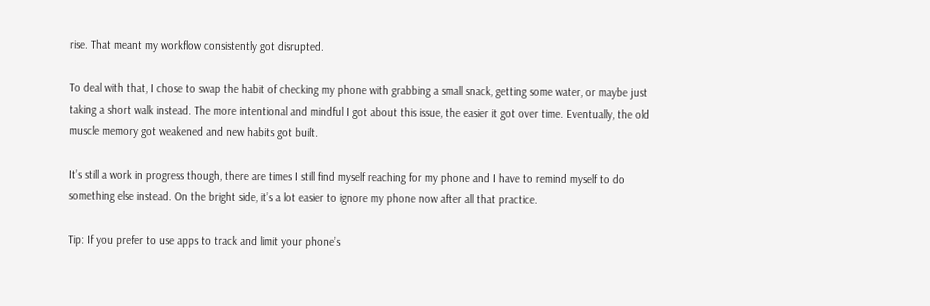rise. That meant my workflow consistently got disrupted.

To deal with that, I chose to swap the habit of checking my phone with grabbing a small snack, getting some water, or maybe just taking a short walk instead. The more intentional and mindful I got about this issue, the easier it got over time. Eventually, the old muscle memory got weakened and new habits got built.

It’s still a work in progress though, there are times I still find myself reaching for my phone and I have to remind myself to do something else instead. On the bright side, it’s a lot easier to ignore my phone now after all that practice.

Tip: If you prefer to use apps to track and limit your phone’s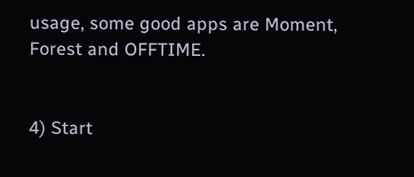usage, some good apps are Moment, Forest and OFFTIME.


4) Start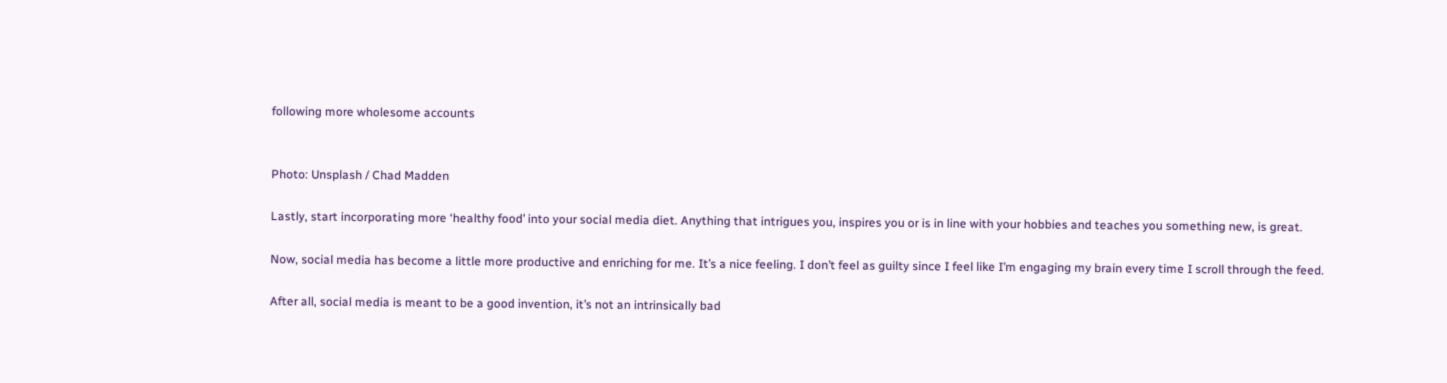following more wholesome accounts


Photo: Unsplash / Chad Madden

Lastly, start incorporating more ‘healthy food’ into your social media diet. Anything that intrigues you, inspires you or is in line with your hobbies and teaches you something new, is great.

Now, social media has become a little more productive and enriching for me. It’s a nice feeling. I don’t feel as guilty since I feel like I’m engaging my brain every time I scroll through the feed.

After all, social media is meant to be a good invention, it’s not an intrinsically bad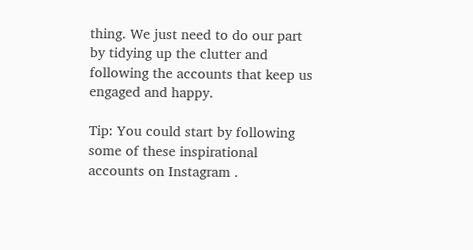thing. We just need to do our part by tidying up the clutter and following the accounts that keep us engaged and happy.

Tip: You could start by following some of these inspirational accounts on Instagram .